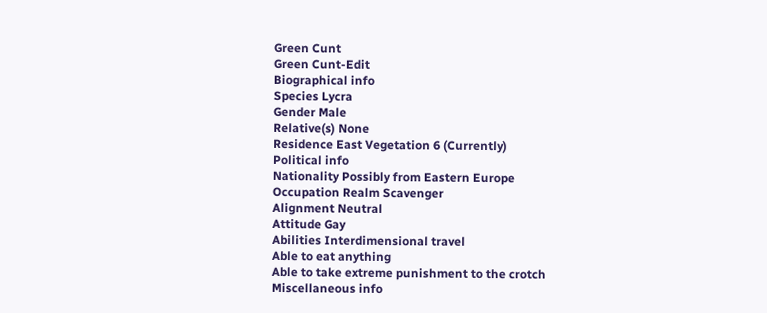Green Cunt
Green Cunt-Edit
Biographical info
Species Lycra
Gender Male
Relative(s) None
Residence East Vegetation 6 (Currently)
Political info
Nationality Possibly from Eastern Europe
Occupation Realm Scavenger
Alignment Neutral
Attitude Gay
Abilities Interdimensional travel
Able to eat anything
Able to take extreme punishment to the crotch
Miscellaneous info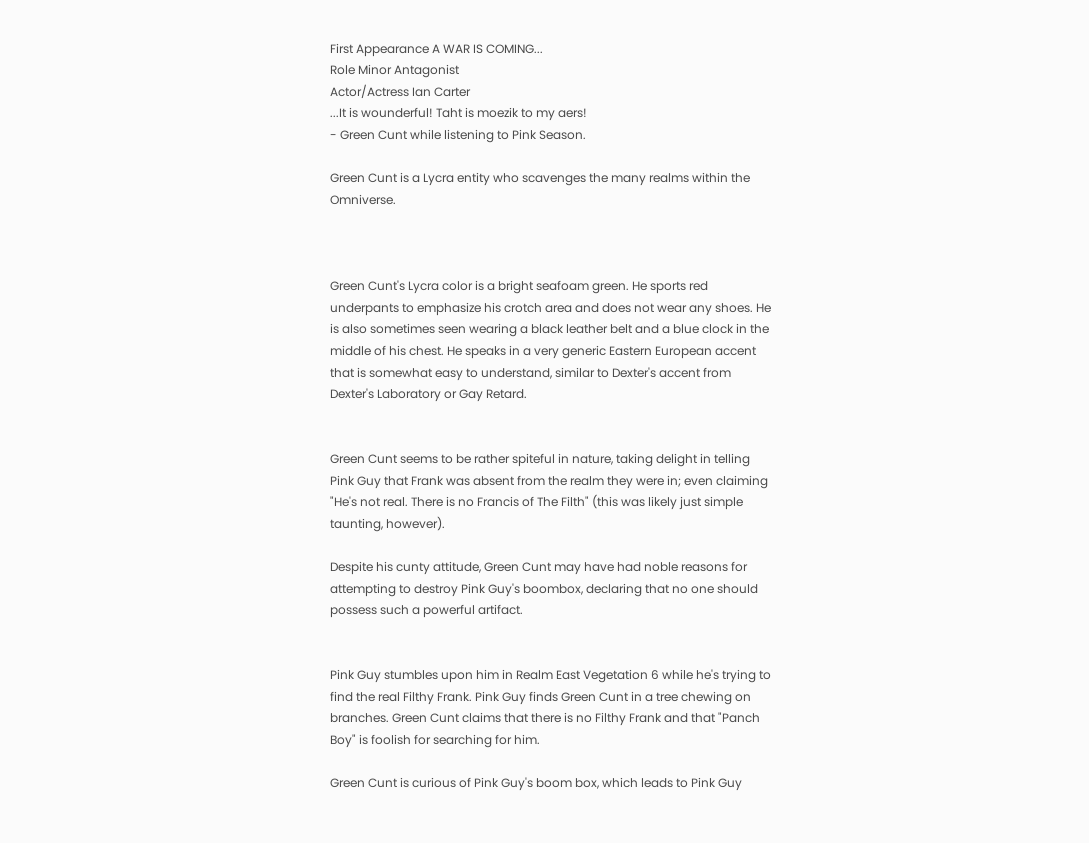First Appearance A WAR IS COMING...
Role Minor Antagonist
Actor/Actress Ian Carter
...It is wounderful! Taht is moezik to my aers!
- Green Cunt while listening to Pink Season.

Green Cunt is a Lycra entity who scavenges the many realms within the Omniverse.



Green Cunt's Lycra color is a bright seafoam green. He sports red underpants to emphasize his crotch area and does not wear any shoes. He is also sometimes seen wearing a black leather belt and a blue clock in the middle of his chest. He speaks in a very generic Eastern European accent that is somewhat easy to understand, similar to Dexter's accent from Dexter's Laboratory or Gay Retard.


Green Cunt seems to be rather spiteful in nature, taking delight in telling Pink Guy that Frank was absent from the realm they were in; even claiming "He's not real. There is no Francis of The Filth" (this was likely just simple taunting, however).

Despite his cunty attitude, Green Cunt may have had noble reasons for attempting to destroy Pink Guy's boombox, declaring that no one should possess such a powerful artifact.


Pink Guy stumbles upon him in Realm East Vegetation 6 while he's trying to find the real Filthy Frank. Pink Guy finds Green Cunt in a tree chewing on branches. Green Cunt claims that there is no Filthy Frank and that "Panch Boy" is foolish for searching for him.

Green Cunt is curious of Pink Guy's boom box, which leads to Pink Guy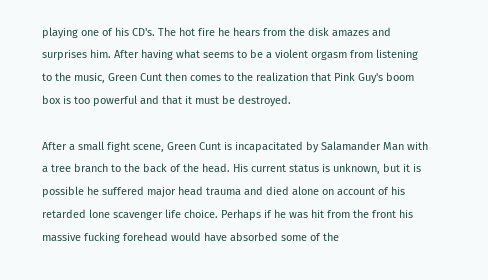playing one of his CD's. The hot fire he hears from the disk amazes and surprises him. After having what seems to be a violent orgasm from listening to the music, Green Cunt then comes to the realization that Pink Guy's boom box is too powerful and that it must be destroyed.

After a small fight scene, Green Cunt is incapacitated by Salamander Man with a tree branch to the back of the head. His current status is unknown, but it is possible he suffered major head trauma and died alone on account of his retarded lone scavenger life choice. Perhaps if he was hit from the front his massive fucking forehead would have absorbed some of the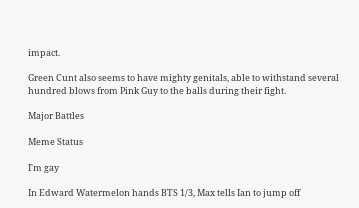impact.

Green Cunt also seems to have mighty genitals, able to withstand several hundred blows from Pink Guy to the balls during their fight.

Major Battles

Meme Status

I'm gay

In Edward Watermelon hands BTS 1/3, Max tells Ian to jump off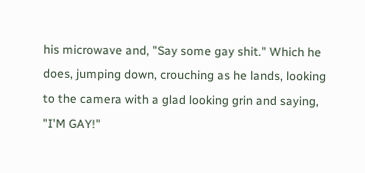his microwave and, "Say some gay shit." Which he does, jumping down, crouching as he lands, looking to the camera with a glad looking grin and saying, "I'M GAY!"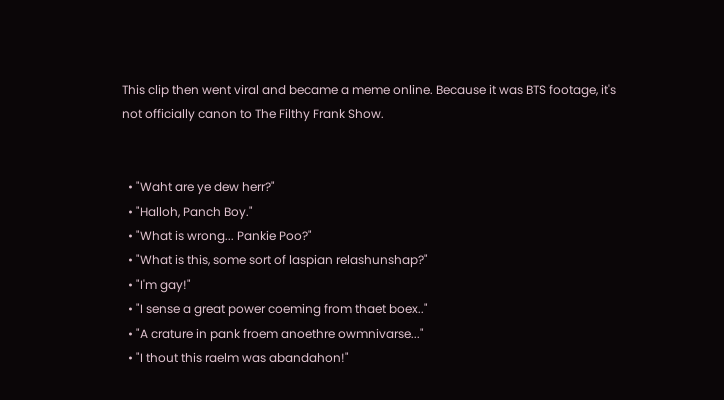This clip then went viral and became a meme online. Because it was BTS footage, it's not officially canon to The Filthy Frank Show.


  • "Waht are ye dew herr?"
  • "Halloh, Panch Boy."
  • "What is wrong... Pankie Poo?"
  • "What is this, some sort of laspian relashunshap?"
  • "I'm gay!"
  • "I sense a great power coeming from thaet boex.."
  • "A crature in pank froem anoethre owmnivarse..."
  • "I thout this raelm was abandahon!"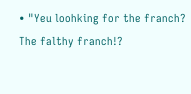• "Yeu loohking for the franch? The falthy franch!?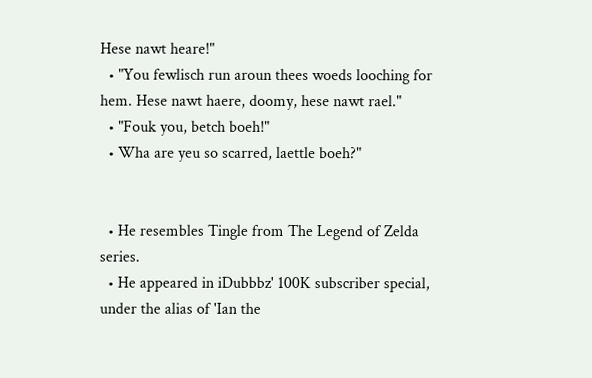Hese nawt heare!"
  • "You fewlisch run aroun thees woeds looching for hem. Hese nawt haere, doomy, hese nawt rael."
  • "Fouk you, betch boeh!"
  • Wha are yeu so scarred, laettle boeh?"


  • He resembles Tingle from The Legend of Zelda series.
  • He appeared in iDubbbz' 100K subscriber special, under the alias of 'Ian the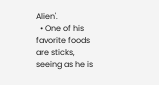Alien'.
  • One of his favorite foods are sticks, seeing as he is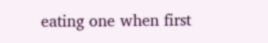eating one when first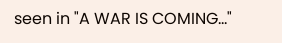seen in "A WAR IS COMING..."